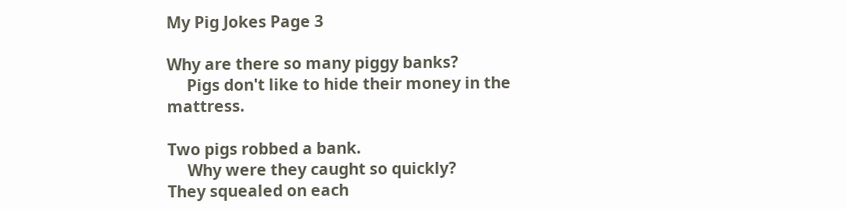My Pig Jokes Page 3

Why are there so many piggy banks?
     Pigs don't like to hide their money in the mattress.

Two pigs robbed a bank.
     Why were they caught so quickly?
They squealed on each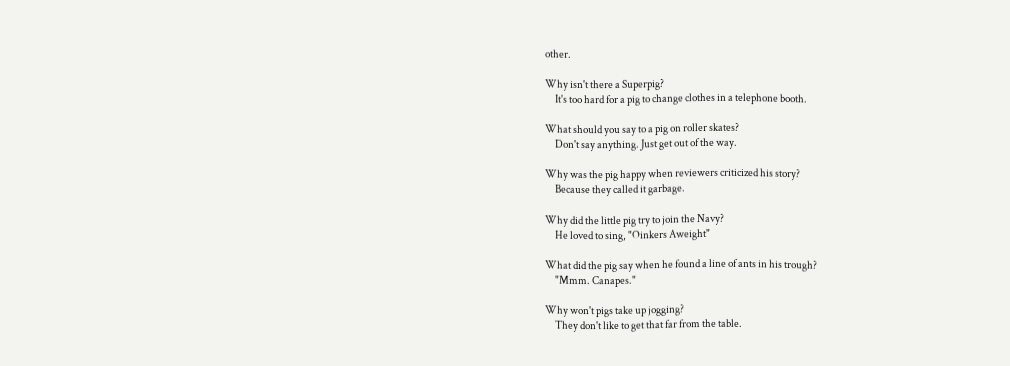other.

Why isn't there a Superpig?
     It's too hard for a pig to change clothes in a telephone booth.

What should you say to a pig on roller skates?
     Don't say anything. Just get out of the way.

Why was the pig happy when reviewers criticized his story?
     Because they called it garbage.

Why did the little pig try to join the Navy?
     He loved to sing, "Oinkers Aweight"

What did the pig say when he found a line of ants in his trough?
     "Mmm. Canapes."

Why won't pigs take up jogging?
     They don't like to get that far from the table.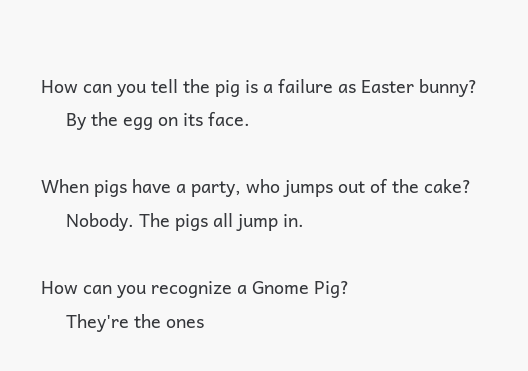How can you tell the pig is a failure as Easter bunny?
     By the egg on its face.

When pigs have a party, who jumps out of the cake?
     Nobody. The pigs all jump in.

How can you recognize a Gnome Pig?
     They're the ones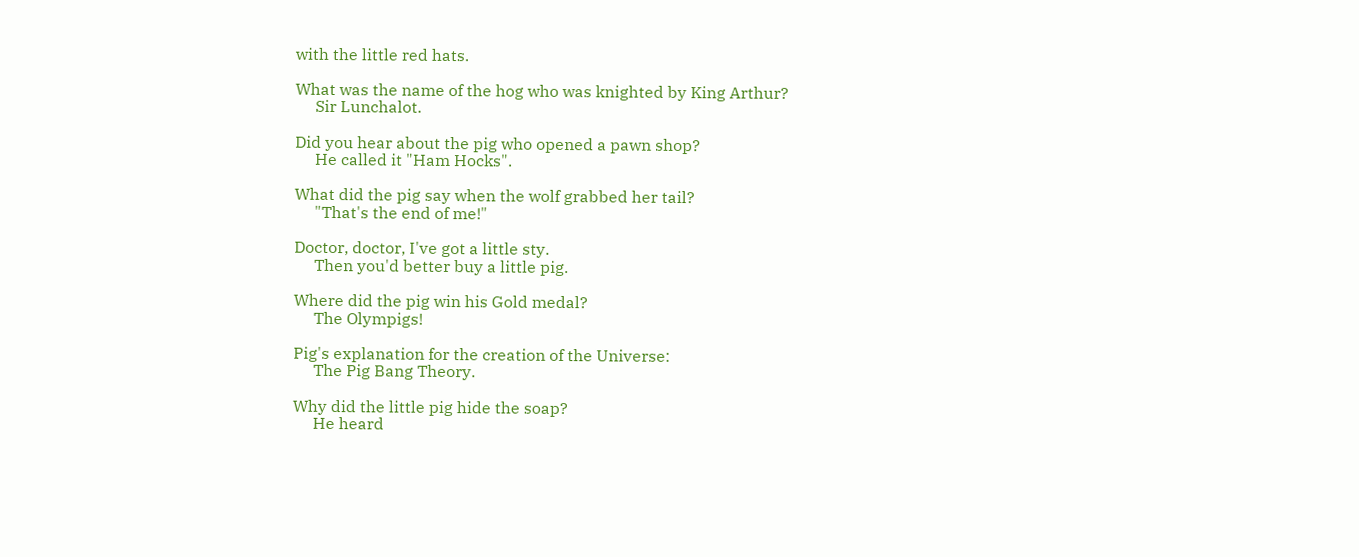with the little red hats.

What was the name of the hog who was knighted by King Arthur?
     Sir Lunchalot.

Did you hear about the pig who opened a pawn shop?
     He called it "Ham Hocks".

What did the pig say when the wolf grabbed her tail?
     "That's the end of me!"

Doctor, doctor, I've got a little sty.
     Then you'd better buy a little pig.

Where did the pig win his Gold medal?
     The Olympigs!

Pig's explanation for the creation of the Universe:
     The Pig Bang Theory.

Why did the little pig hide the soap?
     He heard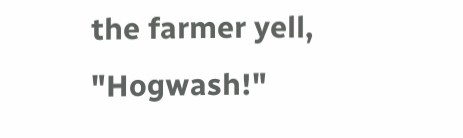the farmer yell, "Hogwash!"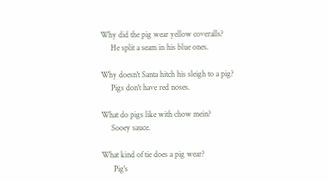Why did the pig wear yellow coveralls?
     He split a seam in his blue ones.

Why doesn't Santa hitch his sleigh to a pig?
     Pigs don't have red noses.

What do pigs like with chow mein?
     Sooey sauce.

What kind of tie does a pig wear?
      Pig's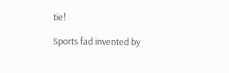tie!

Sports fad invented by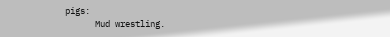pigs:
      Mud wrestling.